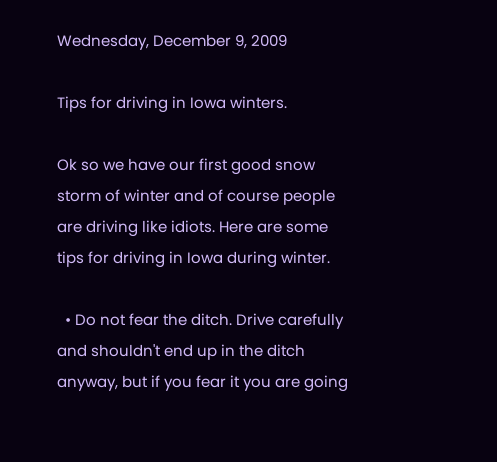Wednesday, December 9, 2009

Tips for driving in Iowa winters.

Ok so we have our first good snow storm of winter and of course people are driving like idiots. Here are some tips for driving in Iowa during winter.

  • Do not fear the ditch. Drive carefully and shouldn't end up in the ditch anyway, but if you fear it you are going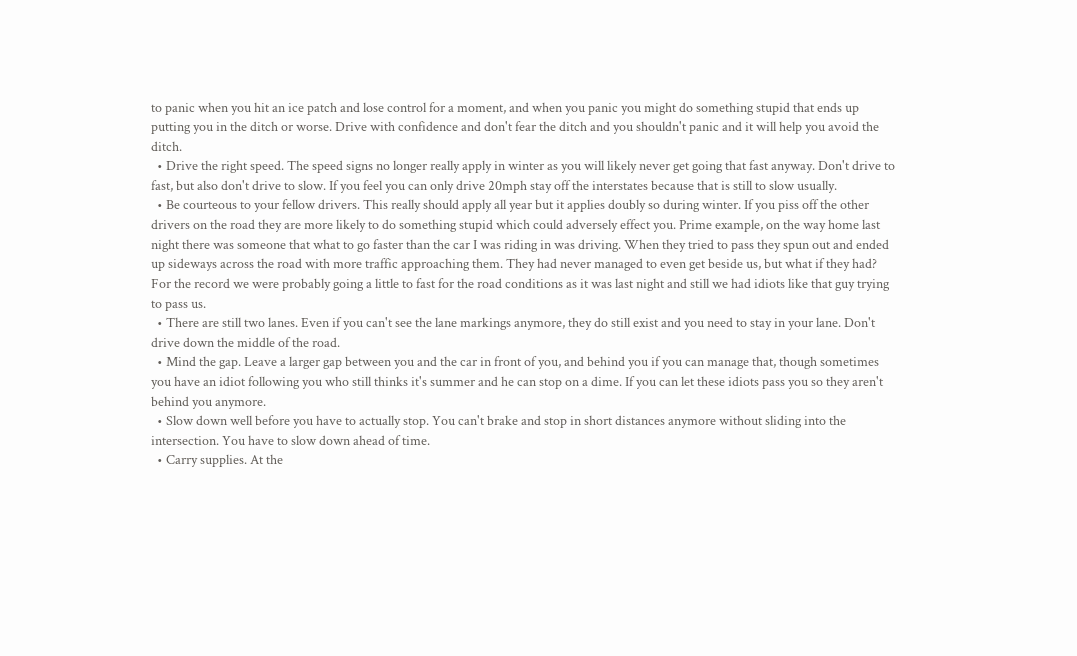to panic when you hit an ice patch and lose control for a moment, and when you panic you might do something stupid that ends up putting you in the ditch or worse. Drive with confidence and don't fear the ditch and you shouldn't panic and it will help you avoid the ditch.
  • Drive the right speed. The speed signs no longer really apply in winter as you will likely never get going that fast anyway. Don't drive to fast, but also don't drive to slow. If you feel you can only drive 20mph stay off the interstates because that is still to slow usually.
  • Be courteous to your fellow drivers. This really should apply all year but it applies doubly so during winter. If you piss off the other drivers on the road they are more likely to do something stupid which could adversely effect you. Prime example, on the way home last night there was someone that what to go faster than the car I was riding in was driving. When they tried to pass they spun out and ended up sideways across the road with more traffic approaching them. They had never managed to even get beside us, but what if they had? For the record we were probably going a little to fast for the road conditions as it was last night and still we had idiots like that guy trying to pass us.
  • There are still two lanes. Even if you can't see the lane markings anymore, they do still exist and you need to stay in your lane. Don't drive down the middle of the road.
  • Mind the gap. Leave a larger gap between you and the car in front of you, and behind you if you can manage that, though sometimes you have an idiot following you who still thinks it's summer and he can stop on a dime. If you can let these idiots pass you so they aren't behind you anymore.
  • Slow down well before you have to actually stop. You can't brake and stop in short distances anymore without sliding into the intersection. You have to slow down ahead of time.
  • Carry supplies. At the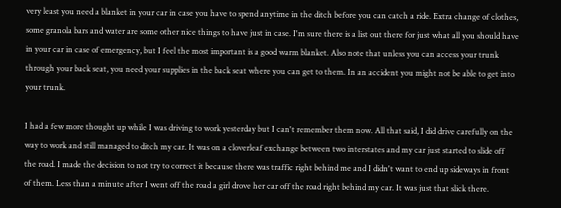very least you need a blanket in your car in case you have to spend anytime in the ditch before you can catch a ride. Extra change of clothes, some granola bars and water are some other nice things to have just in case. I'm sure there is a list out there for just what all you should have in your car in case of emergency, but I feel the most important is a good warm blanket. Also note that unless you can access your trunk through your back seat, you need your supplies in the back seat where you can get to them. In an accident you might not be able to get into your trunk.

I had a few more thought up while I was driving to work yesterday but I can't remember them now. All that said, I did drive carefully on the way to work and still managed to ditch my car. It was on a cloverleaf exchange between two interstates and my car just started to slide off the road. I made the decision to not try to correct it because there was traffic right behind me and I didn't want to end up sideways in front of them. Less than a minute after I went off the road a girl drove her car off the road right behind my car. It was just that slick there.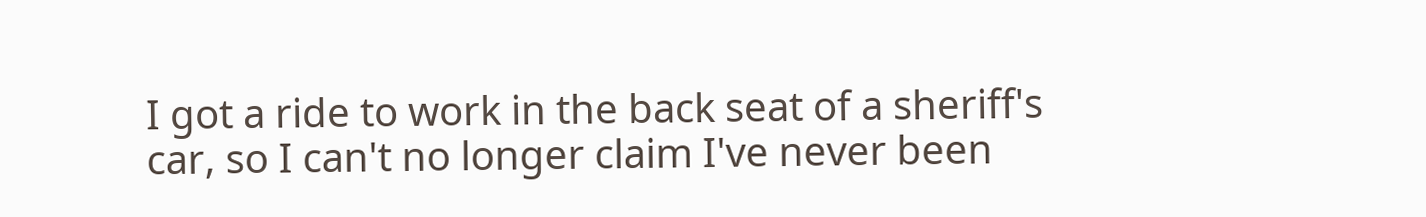I got a ride to work in the back seat of a sheriff's car, so I can't no longer claim I've never been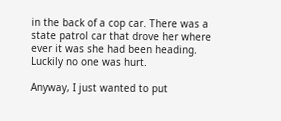in the back of a cop car. There was a state patrol car that drove her where ever it was she had been heading. Luckily no one was hurt.

Anyway, I just wanted to put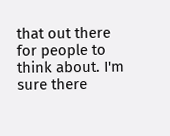that out there for people to think about. I'm sure there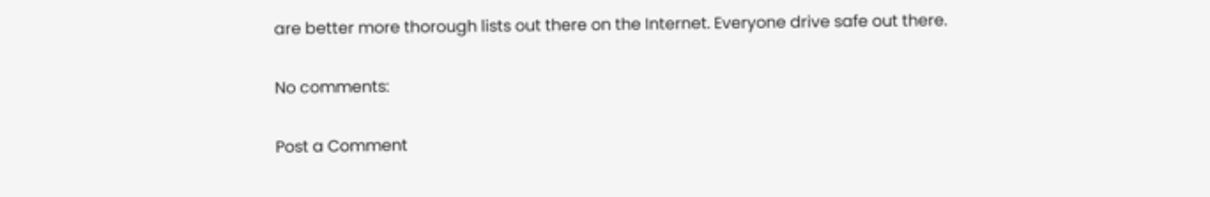are better more thorough lists out there on the Internet. Everyone drive safe out there.

No comments:

Post a Comment